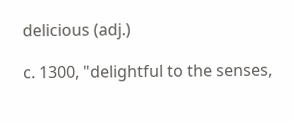delicious (adj.)

c. 1300, "delightful to the senses,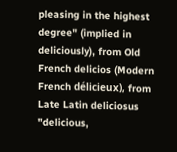pleasing in the highest degree" (implied in deliciously), from Old French delicios (Modern French délicieux), from Late Latin deliciosus "delicious,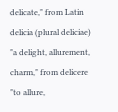delicate," from Latin delicia (plural deliciae) "a delight, allurement, charm," from delicere "to allure,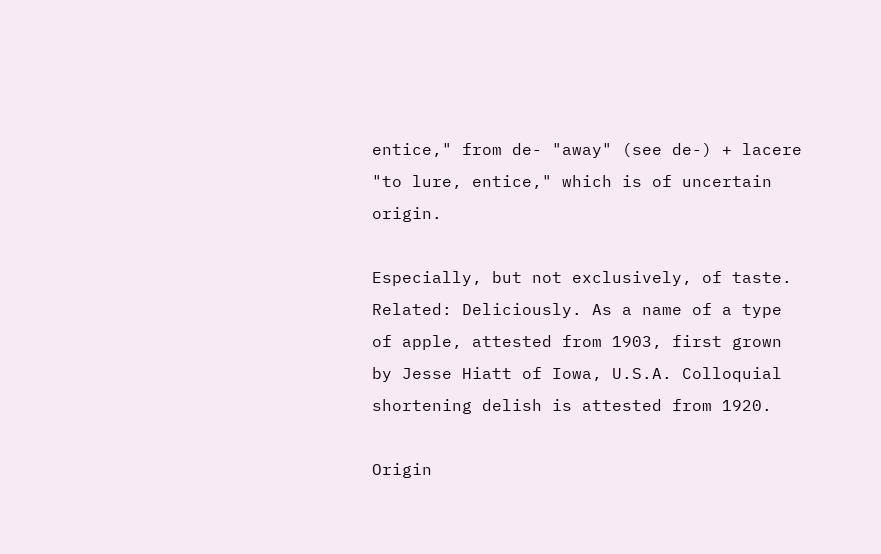entice," from de- "away" (see de-) + lacere "to lure, entice," which is of uncertain origin.

Especially, but not exclusively, of taste. Related: Deliciously. As a name of a type of apple, attested from 1903, first grown by Jesse Hiatt of Iowa, U.S.A. Colloquial shortening delish is attested from 1920.

Origin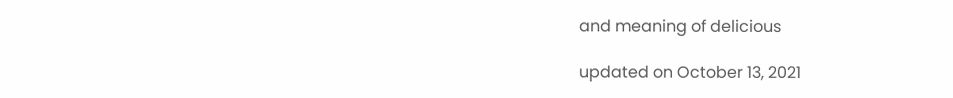and meaning of delicious

updated on October 13, 2021